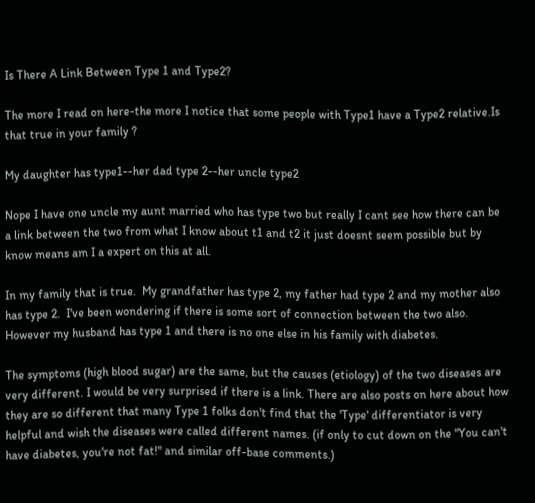Is There A Link Between Type 1 and Type2?

The more I read on here-the more I notice that some people with Type1 have a Type2 relative.Is that true in your family ?

My daughter has type1--her dad type 2--her uncle type2

Nope I have one uncle my aunt married who has type two but really I cant see how there can be a link between the two from what I know about t1 and t2 it just doesnt seem possible but by know means am I a expert on this at all.

In my family that is true.  My grandfather has type 2, my father had type 2 and my mother also has type 2.  I've been wondering if there is some sort of connection between the two also.  However my husband has type 1 and there is no one else in his family with diabetes.

The symptoms (high blood sugar) are the same, but the causes (etiology) of the two diseases are very different. I would be very surprised if there is a link. There are also posts on here about how they are so different that many Type 1 folks don't find that the 'Type' differentiator is very helpful and wish the diseases were called different names. (if only to cut down on the "You can't have diabetes, you're not fat!" and similar off-base comments.)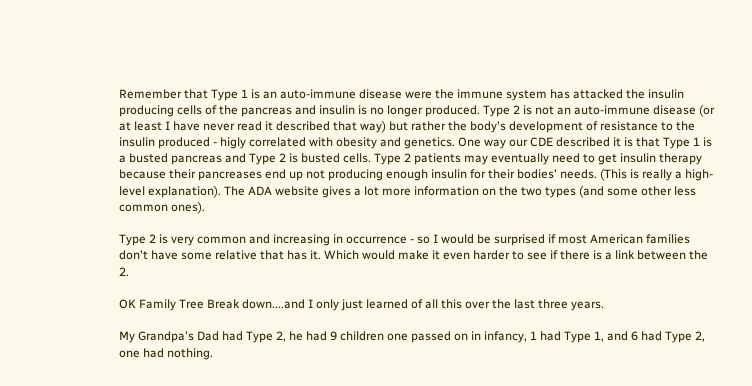Remember that Type 1 is an auto-immune disease were the immune system has attacked the insulin producing cells of the pancreas and insulin is no longer produced. Type 2 is not an auto-immune disease (or at least I have never read it described that way) but rather the body's development of resistance to the insulin produced - higly correlated with obesity and genetics. One way our CDE described it is that Type 1 is a busted pancreas and Type 2 is busted cells. Type 2 patients may eventually need to get insulin therapy because their pancreases end up not producing enough insulin for their bodies' needs. (This is really a high-level explanation). The ADA website gives a lot more information on the two types (and some other less common ones).

Type 2 is very common and increasing in occurrence - so I would be surprised if most American families don't have some relative that has it. Which would make it even harder to see if there is a link between the 2.

OK Family Tree Break down....and I only just learned of all this over the last three years.

My Grandpa's Dad had Type 2, he had 9 children one passed on in infancy, 1 had Type 1, and 6 had Type 2, one had nothing.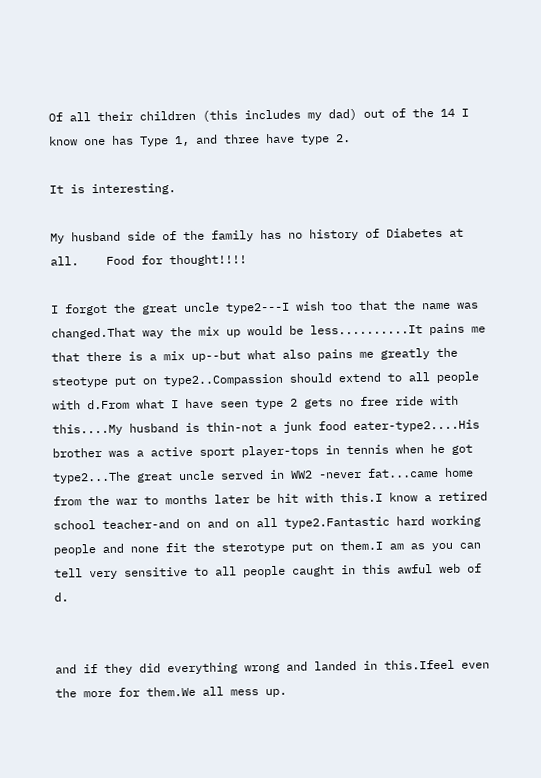Of all their children (this includes my dad) out of the 14 I know one has Type 1, and three have type 2.

It is interesting.

My husband side of the family has no history of Diabetes at all.    Food for thought!!!!

I forgot the great uncle type2---I wish too that the name was changed.That way the mix up would be less..........It pains me that there is a mix up--but what also pains me greatly the steotype put on type2..Compassion should extend to all people with d.From what I have seen type 2 gets no free ride with this....My husband is thin-not a junk food eater-type2....His brother was a active sport player-tops in tennis when he got type2...The great uncle served in WW2 -never fat...came home from the war to months later be hit with this.I know a retired school teacher-and on and on all type2.Fantastic hard working people and none fit the sterotype put on them.I am as you can tell very sensitive to all people caught in this awful web of d.


and if they did everything wrong and landed in this.Ifeel even the more for them.We all mess up.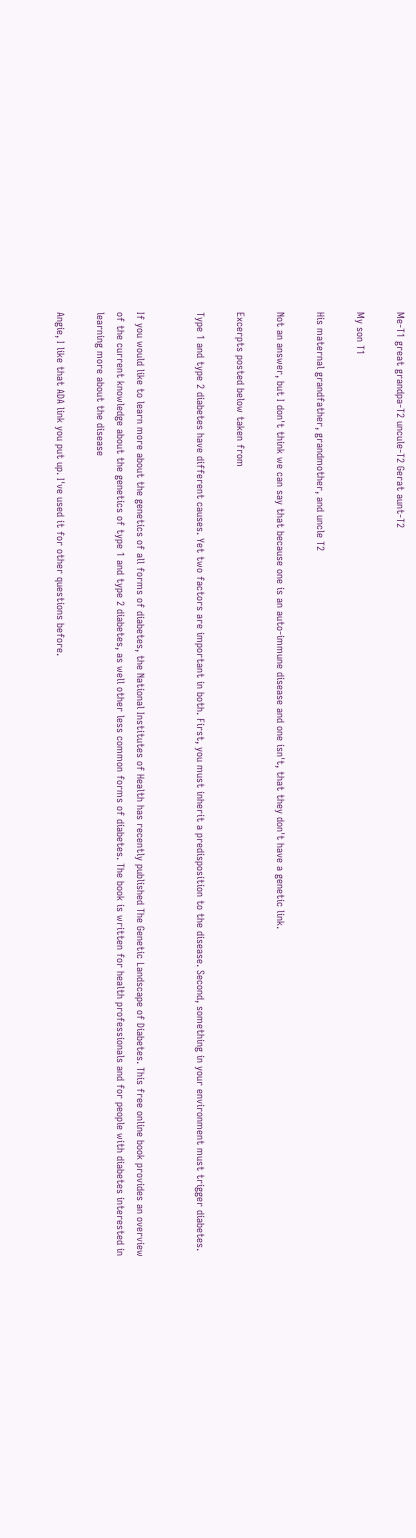Me-T1 great grandpa-T2 uncule-T2 Gerat aunt-T2

My son T1

His maternal grandfather, grandmother, and uncle T2

Not an answer, but I don't think we can say that because one is an auto-immune disease and one isn't, that they don't have a genetic link.

Excerpts posted below taken from

Type 1 and type 2 diabetes have different causes. Yet two factors are important in both. First, you must inherit a predisposition to the disease. Second, something in your environment must trigger diabetes.


If you would like to learn more about the genetics of all forms of diabetes, the National Institutes of Health has recently published The Genetic Landscape of Diabetes. This free online book provides an overview of the current knowledge about the genetics of type 1 and type 2 diabetes, as well other less common forms of diabetes. The book is written for health professionals and for people with diabetes interested in learning more about the disease

Angie, I like that ADA link you put up. I've used it for other questions before.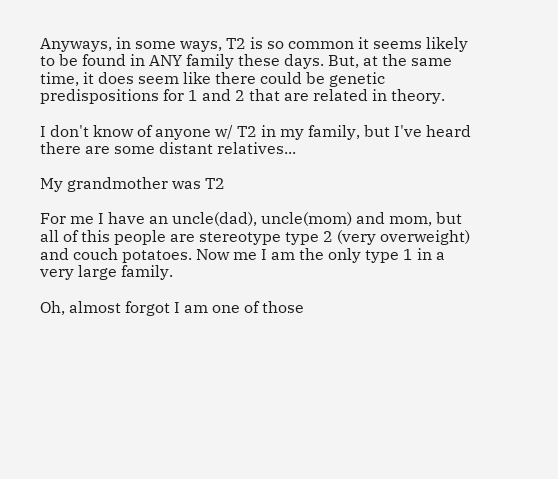Anyways, in some ways, T2 is so common it seems likely to be found in ANY family these days. But, at the same time, it does seem like there could be genetic predispositions for 1 and 2 that are related in theory.

I don't know of anyone w/ T2 in my family, but I've heard there are some distant relatives...

My grandmother was T2

For me I have an uncle(dad), uncle(mom) and mom, but all of this people are stereotype type 2 (very overweight) and couch potatoes. Now me I am the only type 1 in a very large family.

Oh, almost forgot I am one of those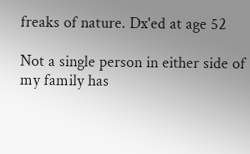freaks of nature. Dx'ed at age 52

Not a single person in either side of my family has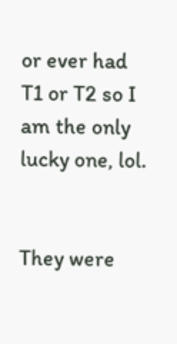or ever had T1 or T2 so I am the only lucky one, lol.


They were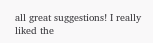all great suggestions! I really liked the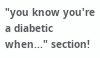"you know you're a diabetic when..." section!